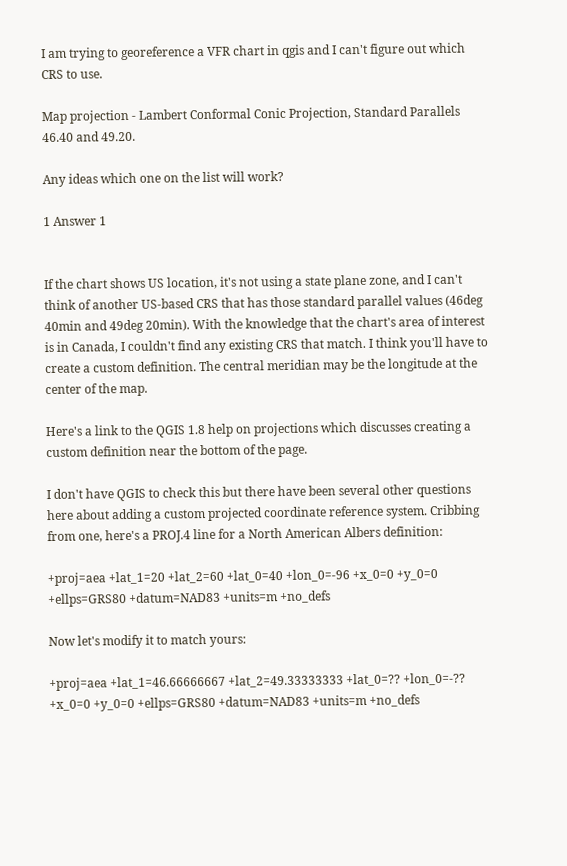I am trying to georeference a VFR chart in qgis and I can't figure out which CRS to use.

Map projection - Lambert Conformal Conic Projection, Standard Parallels 46.40 and 49.20.

Any ideas which one on the list will work?

1 Answer 1


If the chart shows US location, it's not using a state plane zone, and I can't think of another US-based CRS that has those standard parallel values (46deg 40min and 49deg 20min). With the knowledge that the chart's area of interest is in Canada, I couldn't find any existing CRS that match. I think you'll have to create a custom definition. The central meridian may be the longitude at the center of the map.

Here's a link to the QGIS 1.8 help on projections which discusses creating a custom definition near the bottom of the page.

I don't have QGIS to check this but there have been several other questions here about adding a custom projected coordinate reference system. Cribbing from one, here's a PROJ.4 line for a North American Albers definition:

+proj=aea +lat_1=20 +lat_2=60 +lat_0=40 +lon_0=-96 +x_0=0 +y_0=0 +ellps=GRS80 +datum=NAD83 +units=m +no_defs

Now let's modify it to match yours:

+proj=aea +lat_1=46.66666667 +lat_2=49.33333333 +lat_0=?? +lon_0=-?? +x_0=0 +y_0=0 +ellps=GRS80 +datum=NAD83 +units=m +no_defs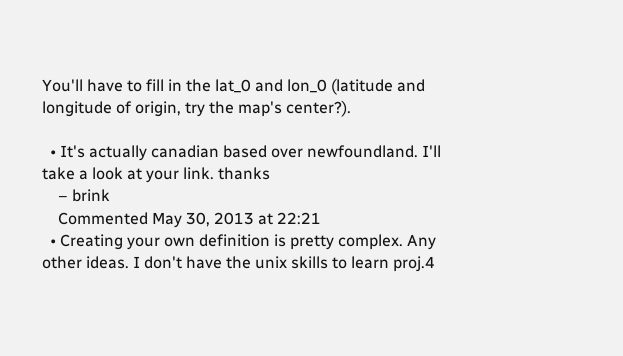You'll have to fill in the lat_0 and lon_0 (latitude and longitude of origin, try the map's center?).

  • It's actually canadian based over newfoundland. I'll take a look at your link. thanks
    – brink
    Commented May 30, 2013 at 22:21
  • Creating your own definition is pretty complex. Any other ideas. I don't have the unix skills to learn proj.4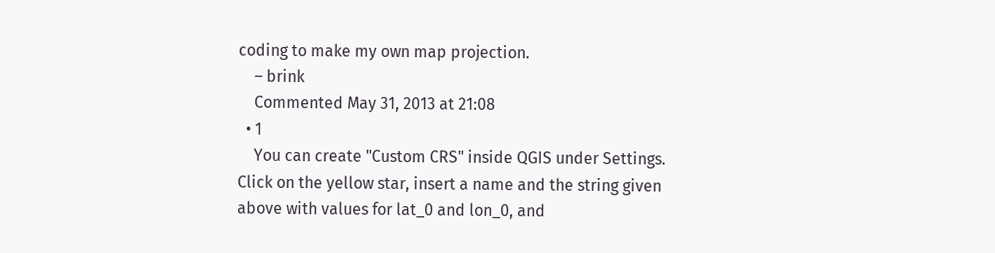coding to make my own map projection.
    – brink
    Commented May 31, 2013 at 21:08
  • 1
    You can create "Custom CRS" inside QGIS under Settings. Click on the yellow star, insert a name and the string given above with values for lat_0 and lon_0, and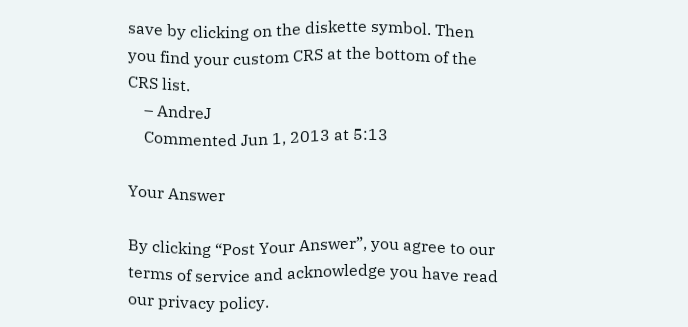save by clicking on the diskette symbol. Then you find your custom CRS at the bottom of the CRS list.
    – AndreJ
    Commented Jun 1, 2013 at 5:13

Your Answer

By clicking “Post Your Answer”, you agree to our terms of service and acknowledge you have read our privacy policy.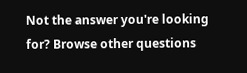Not the answer you're looking for? Browse other questions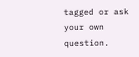tagged or ask your own question.